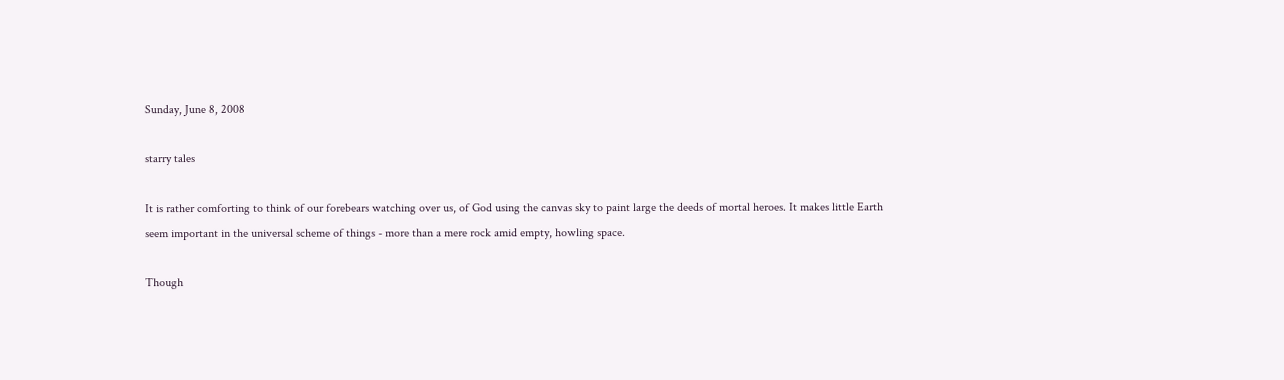Sunday, June 8, 2008

starry tales

It is rather comforting to think of our forebears watching over us, of God using the canvas sky to paint large the deeds of mortal heroes. It makes little Earth seem important in the universal scheme of things - more than a mere rock amid empty, howling space.

Though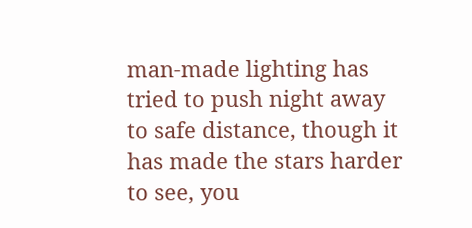man-made lighting has tried to push night away to safe distance, though it has made the stars harder to see, you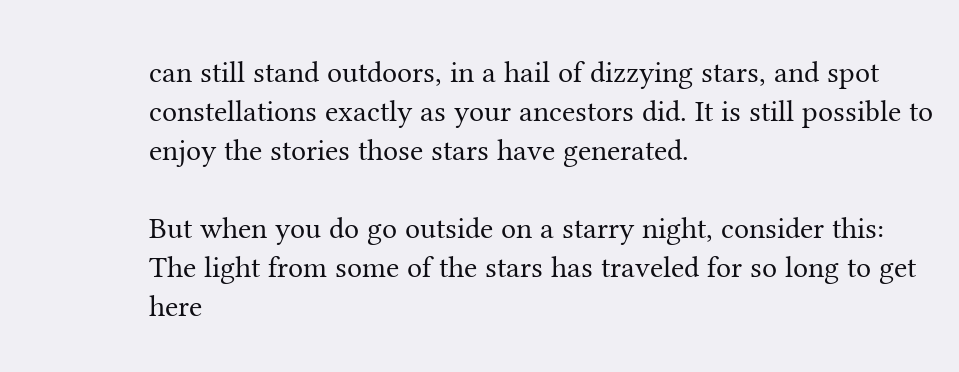can still stand outdoors, in a hail of dizzying stars, and spot constellations exactly as your ancestors did. It is still possible to enjoy the stories those stars have generated.

But when you do go outside on a starry night, consider this: The light from some of the stars has traveled for so long to get here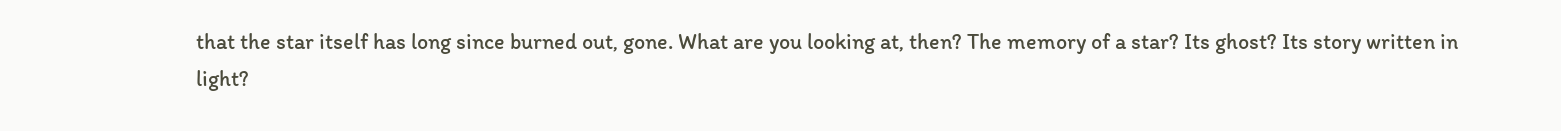that the star itself has long since burned out, gone. What are you looking at, then? The memory of a star? Its ghost? Its story written in light?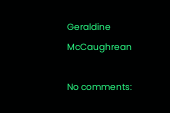Geraldine McCaughrean

No comments: